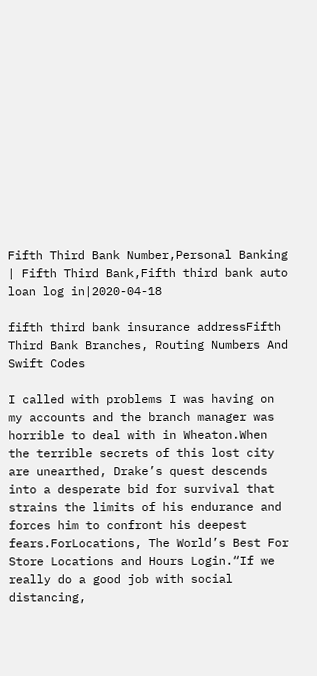Fifth Third Bank Number,Personal Banking | Fifth Third Bank,Fifth third bank auto loan log in|2020-04-18

fifth third bank insurance addressFifth Third Bank Branches, Routing Numbers And Swift Codes

I called with problems I was having on my accounts and the branch manager was horrible to deal with in Wheaton.When the terrible secrets of this lost city are unearthed, Drake’s quest descends into a desperate bid for survival that strains the limits of his endurance and forces him to confront his deepest fears.ForLocations, The World’s Best For Store Locations and Hours Login.“If we really do a good job with social distancing,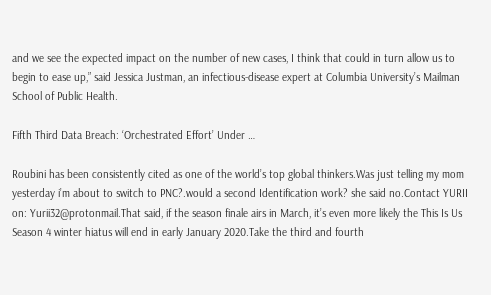and we see the expected impact on the number of new cases, I think that could in turn allow us to begin to ease up,” said Jessica Justman, an infectious-disease expert at Columbia University’s Mailman School of Public Health.

Fifth Third Data Breach: ‘Orchestrated Effort’ Under …

Roubini has been consistently cited as one of the world’s top global thinkers.Was just telling my mom yesterday i’m about to switch to PNC?.would a second Identification work? she said no.Contact YURII on: Yurii32@protonmail.That said, if the season finale airs in March, it’s even more likely the This Is Us Season 4 winter hiatus will end in early January 2020.Take the third and fourth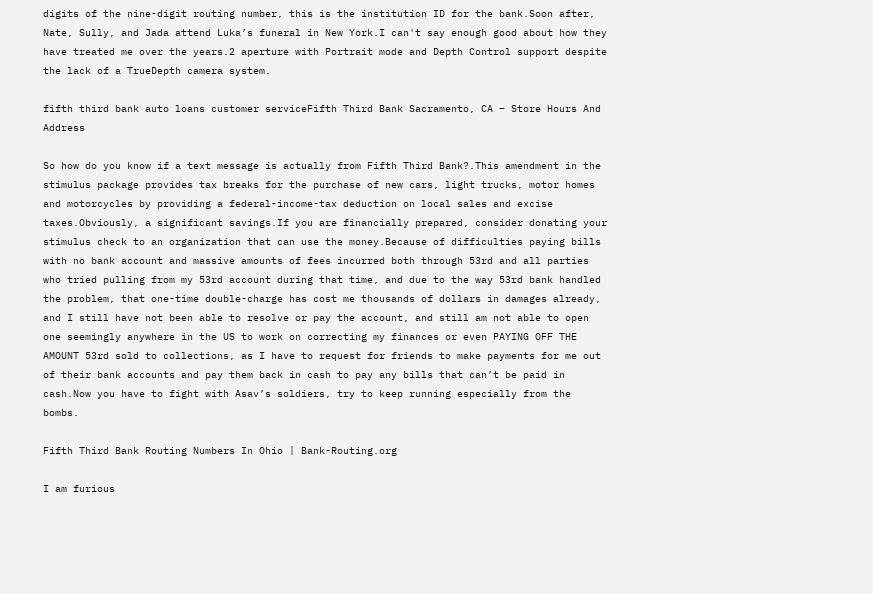digits of the nine-digit routing number, this is the institution ID for the bank.Soon after, Nate, Sully, and Jada attend Luka’s funeral in New York.I can't say enough good about how they have treated me over the years.2 aperture with Portrait mode and Depth Control support despite the lack of a TrueDepth camera system.

fifth third bank auto loans customer serviceFifth Third Bank Sacramento, CA – Store Hours And Address

So how do you know if a text message is actually from Fifth Third Bank?.This amendment in the stimulus package provides tax breaks for the purchase of new cars, light trucks, motor homes and motorcycles by providing a federal-income-tax deduction on local sales and excise taxes.Obviously, a significant savings.If you are financially prepared, consider donating your stimulus check to an organization that can use the money.Because of difficulties paying bills with no bank account and massive amounts of fees incurred both through 53rd and all parties who tried pulling from my 53rd account during that time, and due to the way 53rd bank handled the problem, that one-time double-charge has cost me thousands of dollars in damages already, and I still have not been able to resolve or pay the account, and still am not able to open one seemingly anywhere in the US to work on correcting my finances or even PAYING OFF THE AMOUNT 53rd sold to collections, as I have to request for friends to make payments for me out of their bank accounts and pay them back in cash to pay any bills that can’t be paid in cash.Now you have to fight with Asav’s soldiers, try to keep running especially from the bombs.

Fifth Third Bank Routing Numbers In Ohio | Bank-Routing.org

I am furious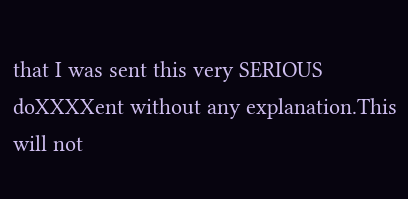that I was sent this very SERIOUS doXXXXent without any explanation.This will not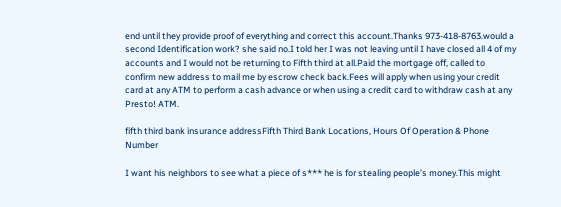end until they provide proof of everything and correct this account.Thanks 973-418-8763.would a second Identification work? she said no.I told her I was not leaving until I have closed all 4 of my accounts and I would not be returning to Fifth third at all.Paid the mortgage off, called to confirm new address to mail me by escrow check back.Fees will apply when using your credit card at any ATM to perform a cash advance or when using a credit card to withdraw cash at any Presto! ATM.

fifth third bank insurance addressFifth Third Bank Locations, Hours Of Operation & Phone Number

I want his neighbors to see what a piece of s*** he is for stealing people’s money.This might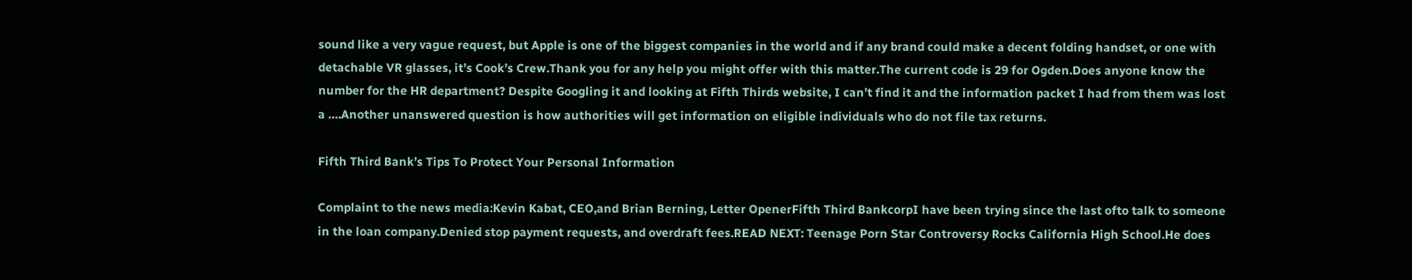sound like a very vague request, but Apple is one of the biggest companies in the world and if any brand could make a decent folding handset, or one with detachable VR glasses, it’s Cook’s Crew.Thank you for any help you might offer with this matter.The current code is 29 for Ogden.Does anyone know the number for the HR department? Despite Googling it and looking at Fifth Thirds website, I can’t find it and the information packet I had from them was lost a ….Another unanswered question is how authorities will get information on eligible individuals who do not file tax returns.

Fifth Third Bank’s Tips To Protect Your Personal Information

Complaint to the news media:Kevin Kabat, CEO,and Brian Berning, Letter OpenerFifth Third BankcorpI have been trying since the last ofto talk to someone in the loan company.Denied stop payment requests, and overdraft fees.READ NEXT: Teenage Porn Star Controversy Rocks California High School.He does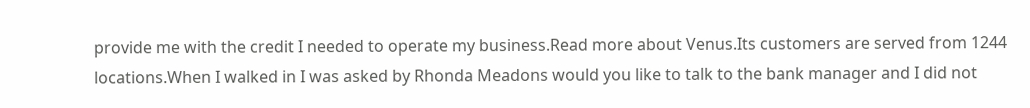provide me with the credit I needed to operate my business.Read more about Venus.Its customers are served from 1244 locations.When I walked in I was asked by Rhonda Meadons would you like to talk to the bank manager and I did not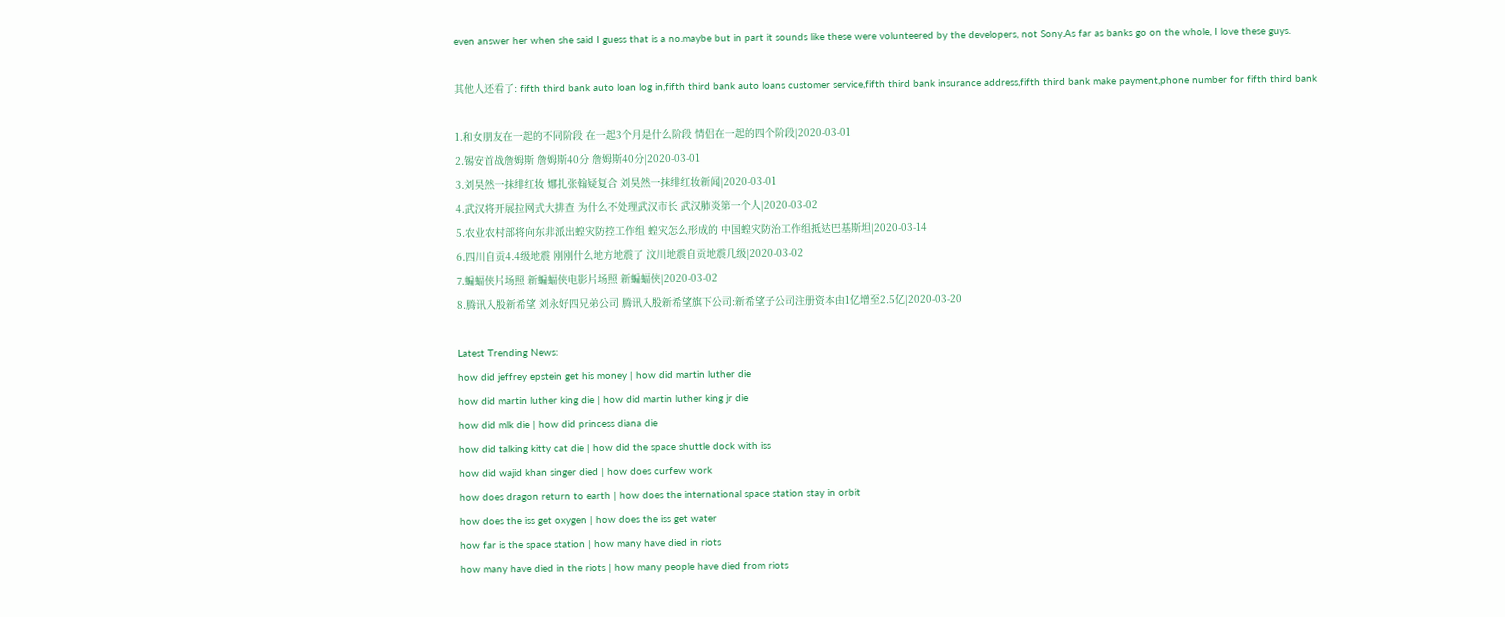even answer her when she said I guess that is a no.maybe but in part it sounds like these were volunteered by the developers, not Sony.As far as banks go on the whole, I love these guys.

其他人还看了: fifth third bank auto loan log in,fifth third bank auto loans customer service,fifth third bank insurance address,fifth third bank make payment,phone number for fifth third bank

1.和女朋友在一起的不同阶段 在一起3个月是什么阶段 情侣在一起的四个阶段|2020-03-01
2.锡安首战詹姆斯 詹姆斯40分 詹姆斯40分|2020-03-01
3.刘昊然一抹绯红妆 娜扎张翰疑复合 刘昊然一抹绯红妆新闻|2020-03-01
4.武汉将开展拉网式大排查 为什么不处理武汉市长 武汉肺炎第一个人|2020-03-02
5.农业农村部将向东非派出蝗灾防控工作组 蝗灾怎么形成的 中国蝗灾防治工作组抵达巴基斯坦|2020-03-14
6.四川自贡4.4级地震 刚刚什么地方地震了 汶川地震自贡地震几级|2020-03-02
7.蝙蝠侠片场照 新蝙蝠侠电影片场照 新蝙蝠侠|2020-03-02
8.腾讯入股新希望 刘永好四兄弟公司 腾讯入股新希望旗下公司:新希望子公司注册资本由1亿增至2.5亿|2020-03-20

Latest Trending News:
how did jeffrey epstein get his money | how did martin luther die
how did martin luther king die | how did martin luther king jr die
how did mlk die | how did princess diana die
how did talking kitty cat die | how did the space shuttle dock with iss
how did wajid khan singer died | how does curfew work
how does dragon return to earth | how does the international space station stay in orbit
how does the iss get oxygen | how does the iss get water
how far is the space station | how many have died in riots
how many have died in the riots | how many people have died from riots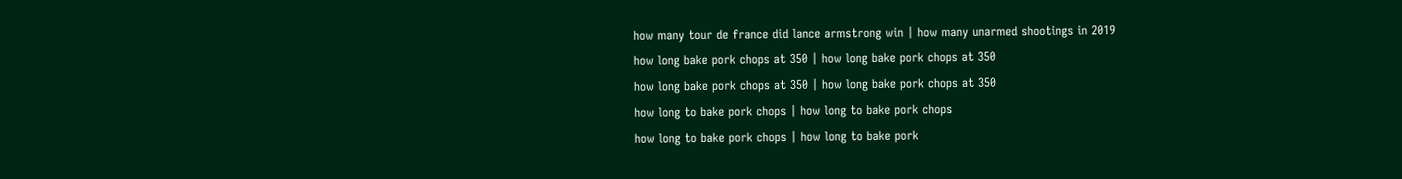how many tour de france did lance armstrong win | how many unarmed shootings in 2019
how long bake pork chops at 350 | how long bake pork chops at 350
how long bake pork chops at 350 | how long bake pork chops at 350
how long to bake pork chops | how long to bake pork chops
how long to bake pork chops | how long to bake pork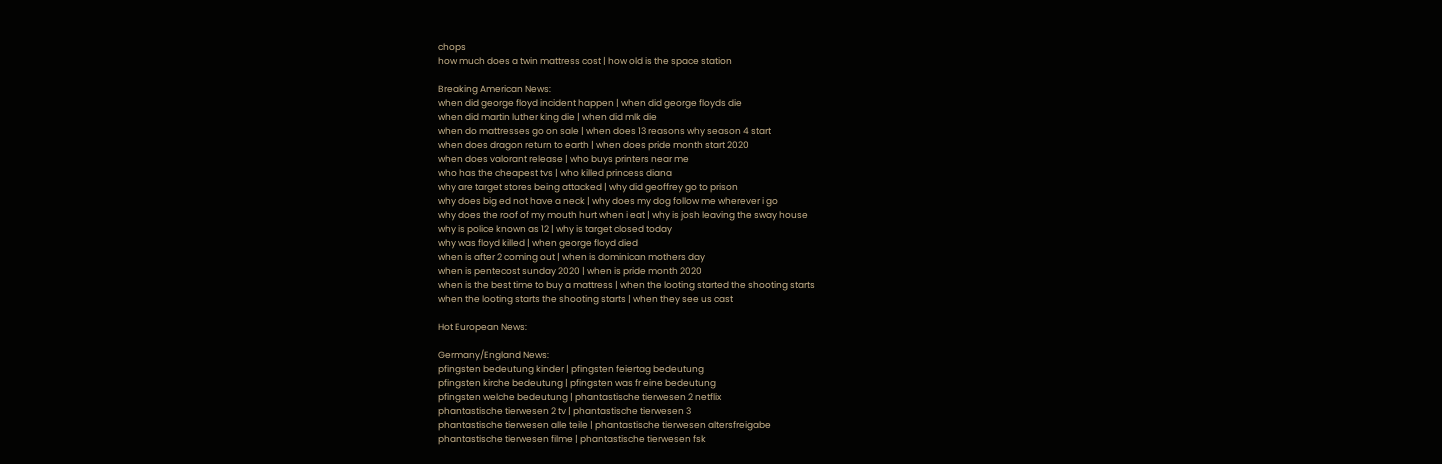chops
how much does a twin mattress cost | how old is the space station

Breaking American News:
when did george floyd incident happen | when did george floyds die
when did martin luther king die | when did mlk die
when do mattresses go on sale | when does 13 reasons why season 4 start
when does dragon return to earth | when does pride month start 2020
when does valorant release | who buys printers near me
who has the cheapest tvs | who killed princess diana
why are target stores being attacked | why did geoffrey go to prison
why does big ed not have a neck | why does my dog follow me wherever i go
why does the roof of my mouth hurt when i eat | why is josh leaving the sway house
why is police known as 12 | why is target closed today
why was floyd killed | when george floyd died
when is after 2 coming out | when is dominican mothers day
when is pentecost sunday 2020 | when is pride month 2020
when is the best time to buy a mattress | when the looting started the shooting starts
when the looting starts the shooting starts | when they see us cast

Hot European News:

Germany/England News:
pfingsten bedeutung kinder | pfingsten feiertag bedeutung
pfingsten kirche bedeutung | pfingsten was fr eine bedeutung
pfingsten welche bedeutung | phantastische tierwesen 2 netflix
phantastische tierwesen 2 tv | phantastische tierwesen 3
phantastische tierwesen alle teile | phantastische tierwesen altersfreigabe
phantastische tierwesen filme | phantastische tierwesen fsk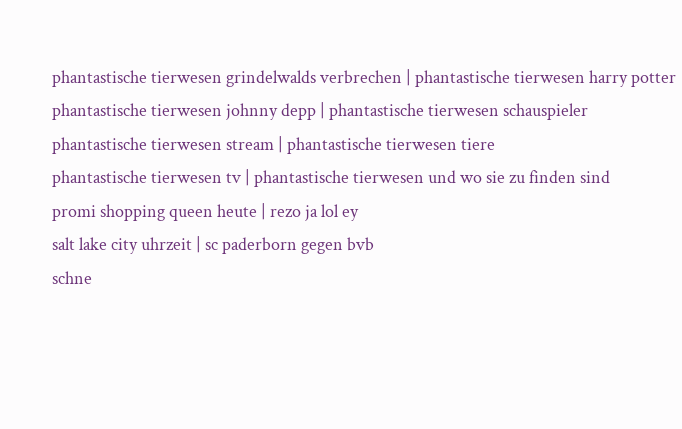phantastische tierwesen grindelwalds verbrechen | phantastische tierwesen harry potter
phantastische tierwesen johnny depp | phantastische tierwesen schauspieler
phantastische tierwesen stream | phantastische tierwesen tiere
phantastische tierwesen tv | phantastische tierwesen und wo sie zu finden sind
promi shopping queen heute | rezo ja lol ey
salt lake city uhrzeit | sc paderborn gegen bvb
schne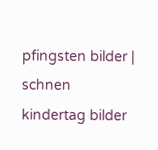pfingsten bilder | schnen kindertag bilder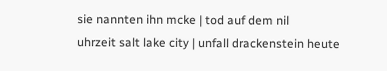sie nannten ihn mcke | tod auf dem nil
uhrzeit salt lake city | unfall drackenstein heute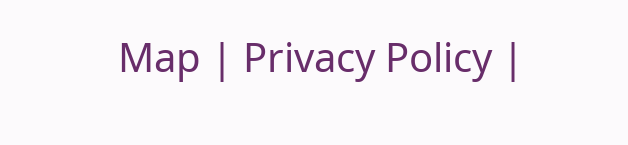Map | Privacy Policy |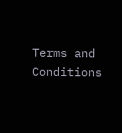Terms and Conditions